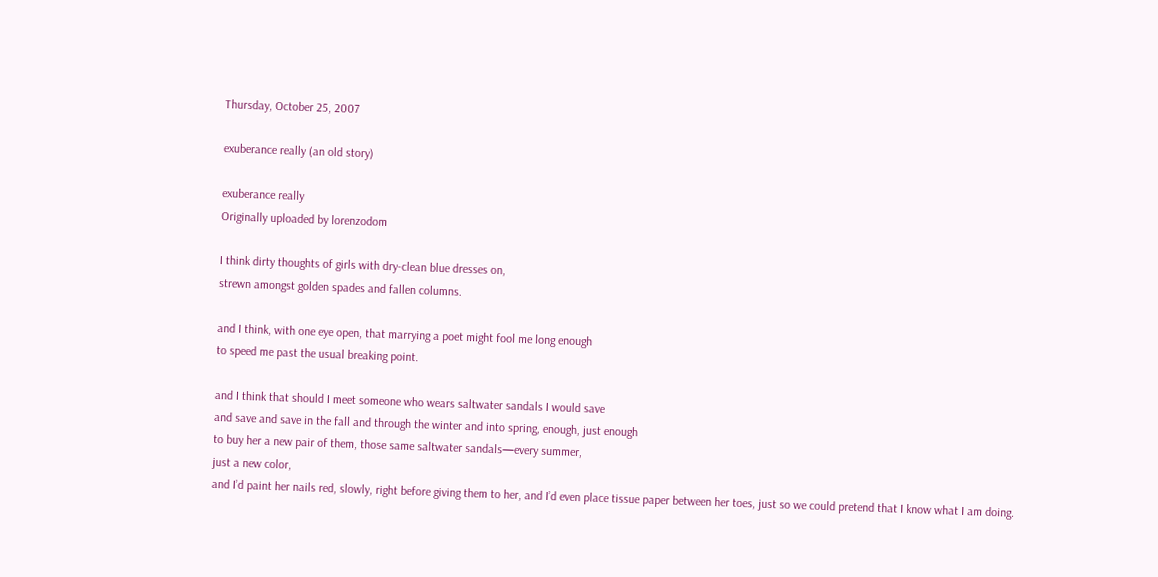Thursday, October 25, 2007

exuberance really (an old story)

exuberance really
Originally uploaded by lorenzodom

I think dirty thoughts of girls with dry-clean blue dresses on,
strewn amongst golden spades and fallen columns.

and I think, with one eye open, that marrying a poet might fool me long enough
to speed me past the usual breaking point.

and I think that should I meet someone who wears saltwater sandals I would save
and save and save in the fall and through the winter and into spring, enough, just enough
to buy her a new pair of them, those same saltwater sandals—every summer,
just a new color,
and I’d paint her nails red, slowly, right before giving them to her, and I’d even place tissue paper between her toes, just so we could pretend that I know what I am doing.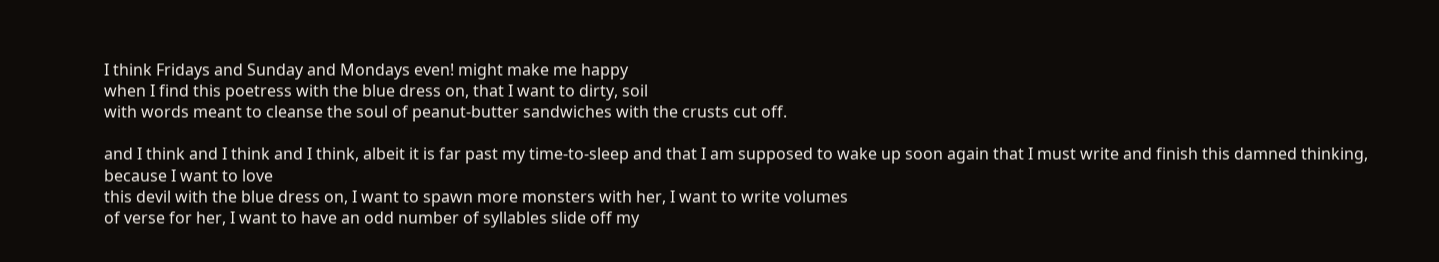I think Fridays and Sunday and Mondays even! might make me happy
when I find this poetress with the blue dress on, that I want to dirty, soil
with words meant to cleanse the soul of peanut-butter sandwiches with the crusts cut off.

and I think and I think and I think, albeit it is far past my time-to-sleep and that I am supposed to wake up soon again that I must write and finish this damned thinking, because I want to love
this devil with the blue dress on, I want to spawn more monsters with her, I want to write volumes
of verse for her, I want to have an odd number of syllables slide off my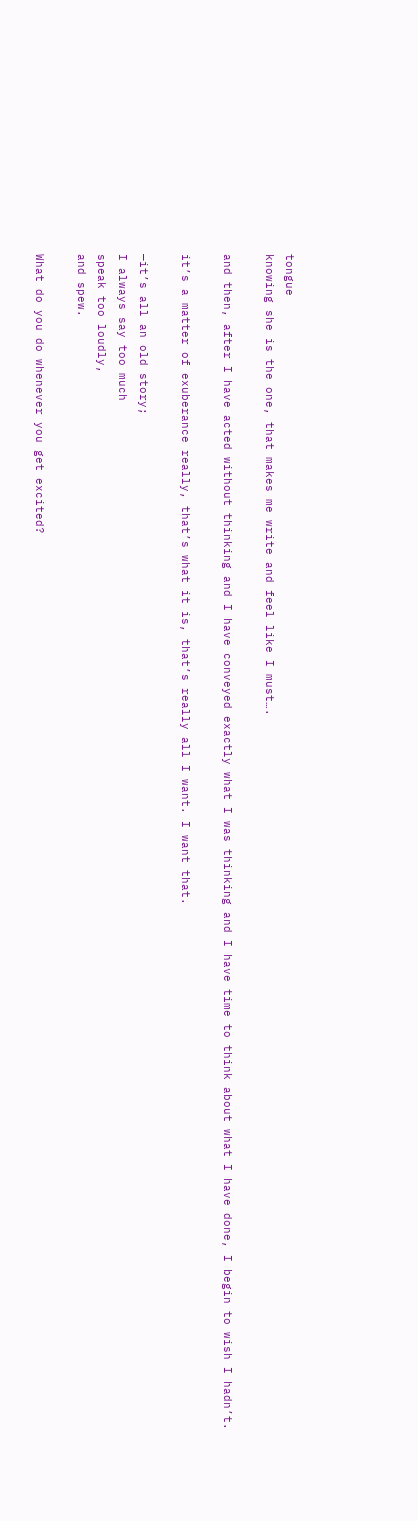tongue
knowing she is the one, that makes me write and feel like I must….

and then, after I have acted without thinking and I have conveyed exactly what I was thinking and I have time to think about what I have done, I begin to wish I hadn’t.

it’s a matter of exuberance really, that’s what it is, that’s really all I want. I want that.

—it’s all an old story;
I always say too much
speak too loudly,
and spew.

What do you do whenever you get excited?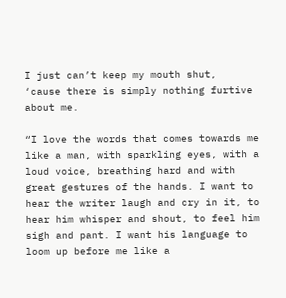I just can’t keep my mouth shut,
‘cause there is simply nothing furtive about me.

“I love the words that comes towards me like a man, with sparkling eyes, with a loud voice, breathing hard and with great gestures of the hands. I want to hear the writer laugh and cry in it, to hear him whisper and shout, to feel him sigh and pant. I want his language to loom up before me like a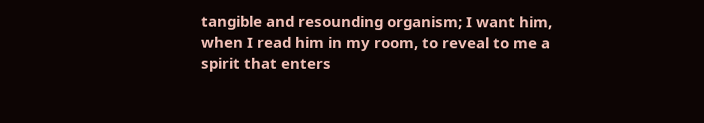tangible and resounding organism; I want him, when I read him in my room, to reveal to me a spirit that enters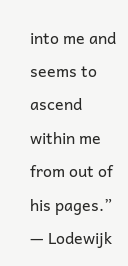into me and seems to ascend within me from out of his pages.”
— Lodewijk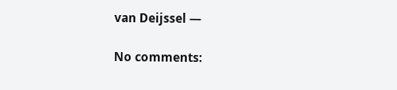van Deijssel —

No comments: